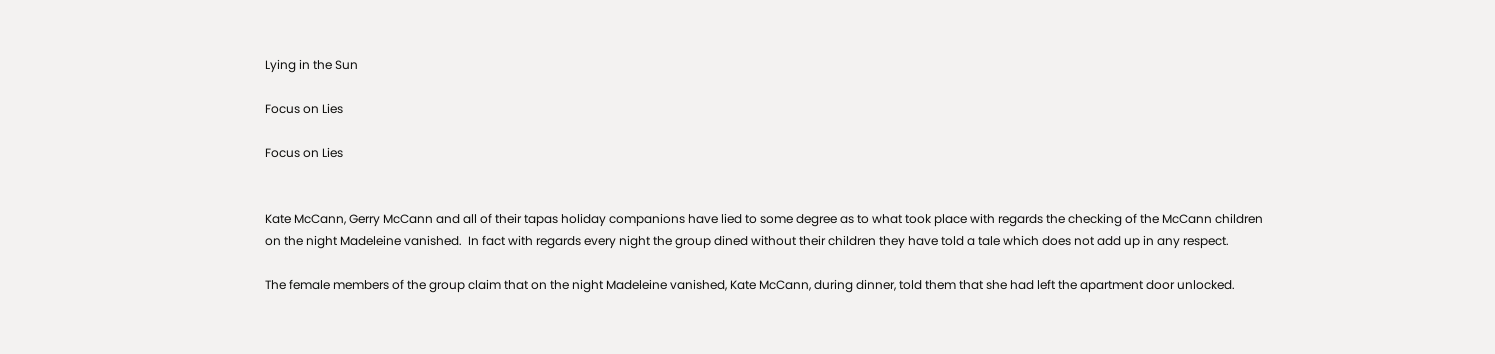Lying in the Sun

Focus on Lies

Focus on Lies


Kate McCann, Gerry McCann and all of their tapas holiday companions have lied to some degree as to what took place with regards the checking of the McCann children on the night Madeleine vanished.  In fact with regards every night the group dined without their children they have told a tale which does not add up in any respect.

The female members of the group claim that on the night Madeleine vanished, Kate McCann, during dinner, told them that she had left the apartment door unlocked.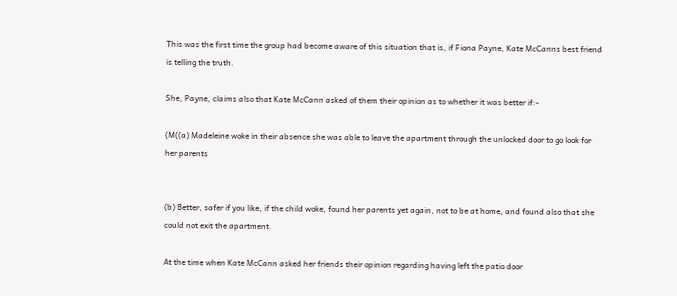This was the first time the group had become aware of this situation that is, if Fiona Payne, Kate McCanns best friend is telling the truth.

She, Payne, claims also that Kate McCann asked of them their opinion as to whether it was better if:-

(M((a) Madeleine woke in their absence she was able to leave the apartment through the unlocked door to go look for her parents


(b) Better, safer if you like, if the child woke, found her parents yet again, not to be at home, and found also that she could not exit the apartment.

At the time when Kate McCann asked her friends their opinion regarding having left the patio door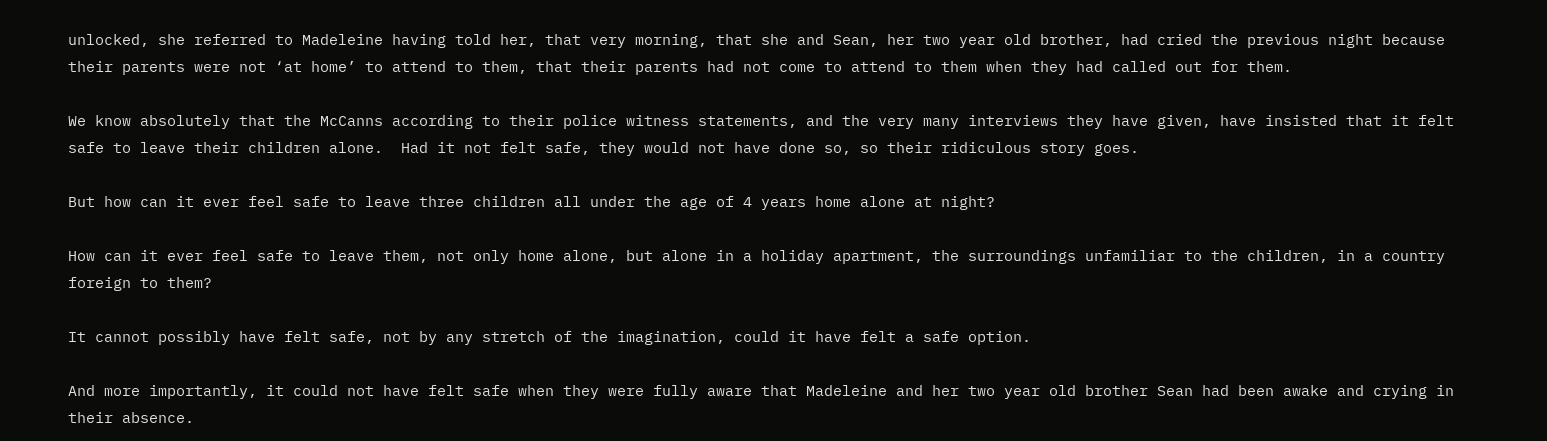unlocked, she referred to Madeleine having told her, that very morning, that she and Sean, her two year old brother, had cried the previous night because their parents were not ‘at home’ to attend to them, that their parents had not come to attend to them when they had called out for them.

We know absolutely that the McCanns according to their police witness statements, and the very many interviews they have given, have insisted that it felt safe to leave their children alone.  Had it not felt safe, they would not have done so, so their ridiculous story goes.

But how can it ever feel safe to leave three children all under the age of 4 years home alone at night?

How can it ever feel safe to leave them, not only home alone, but alone in a holiday apartment, the surroundings unfamiliar to the children, in a country foreign to them?

It cannot possibly have felt safe, not by any stretch of the imagination, could it have felt a safe option.

And more importantly, it could not have felt safe when they were fully aware that Madeleine and her two year old brother Sean had been awake and crying in their absence.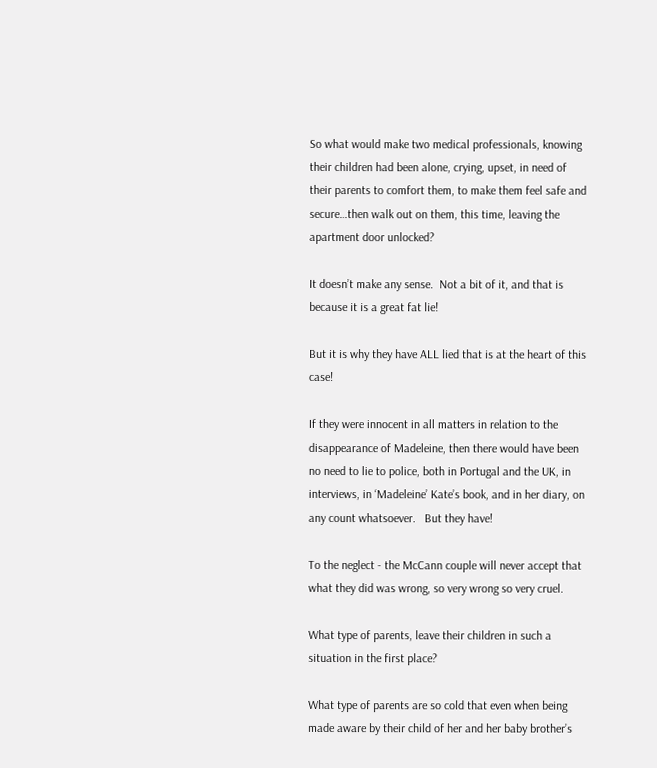So what would make two medical professionals, knowing their children had been alone, crying, upset, in need of their parents to comfort them, to make them feel safe and secure…then walk out on them, this time, leaving the apartment door unlocked?

It doesn’t make any sense.  Not a bit of it, and that is because it is a great fat lie!

But it is why they have ALL lied that is at the heart of this case!

If they were innocent in all matters in relation to the disappearance of Madeleine, then there would have been no need to lie to police, both in Portugal and the UK, in interviews, in ‘Madeleine’ Kate’s book, and in her diary, on any count whatsoever.   But they have!

To the neglect - the McCann couple will never accept that what they did was wrong, so very wrong so very cruel.

What type of parents, leave their children in such a situation in the first place?

What type of parents are so cold that even when being made aware by their child of her and her baby brother’s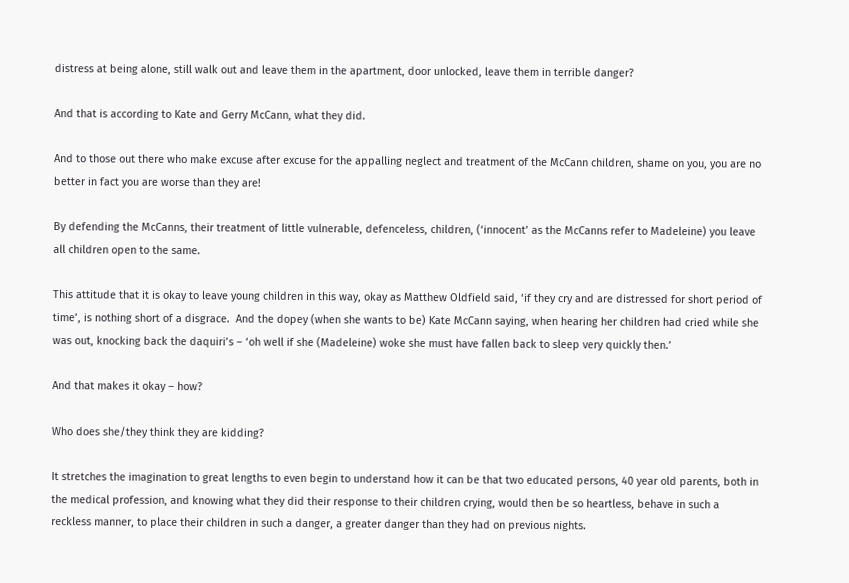distress at being alone, still walk out and leave them in the apartment, door unlocked, leave them in terrible danger?

And that is according to Kate and Gerry McCann, what they did.

And to those out there who make excuse after excuse for the appalling neglect and treatment of the McCann children, shame on you, you are no better in fact you are worse than they are!

By defending the McCanns, their treatment of little vulnerable, defenceless, children, (‘innocent’ as the McCanns refer to Madeleine) you leave all children open to the same.

This attitude that it is okay to leave young children in this way, okay as Matthew Oldfield said, ‘if they cry and are distressed for short period of time’, is nothing short of a disgrace.  And the dopey (when she wants to be) Kate McCann saying, when hearing her children had cried while she was out, knocking back the daquiri’s – ‘oh well if she (Madeleine) woke she must have fallen back to sleep very quickly then.’

And that makes it okay – how?

Who does she/they think they are kidding?

It stretches the imagination to great lengths to even begin to understand how it can be that two educated persons, 40 year old parents, both in the medical profession, and knowing what they did their response to their children crying, would then be so heartless, behave in such a reckless manner, to place their children in such a danger, a greater danger than they had on previous nights.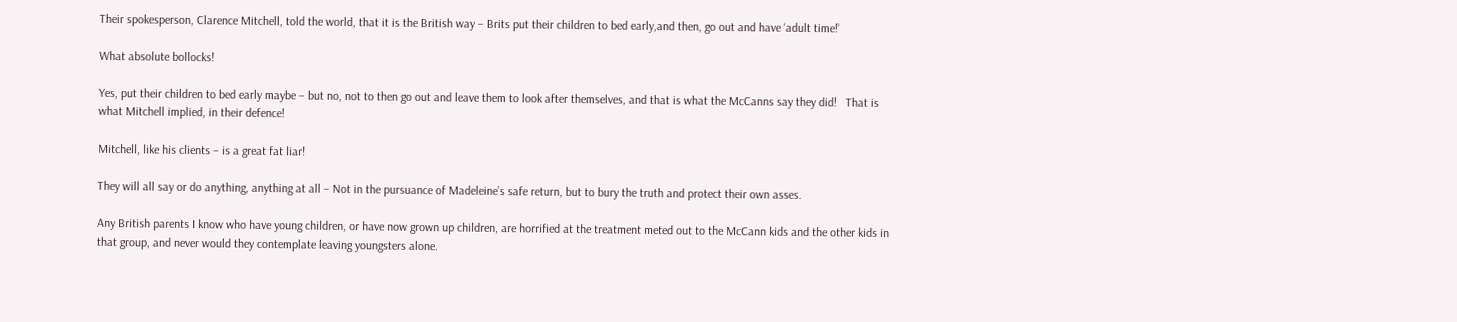Their spokesperson, Clarence Mitchell, told the world, that it is the British way – Brits put their children to bed early,and then, go out and have ‘adult time!’

What absolute bollocks!

Yes, put their children to bed early maybe – but no, not to then go out and leave them to look after themselves, and that is what the McCanns say they did!   That is what Mitchell implied, in their defence!

Mitchell, like his clients – is a great fat liar!

They will all say or do anything, anything at all – Not in the pursuance of Madeleine’s safe return, but to bury the truth and protect their own asses.

Any British parents I know who have young children, or have now grown up children, are horrified at the treatment meted out to the McCann kids and the other kids in that group, and never would they contemplate leaving youngsters alone.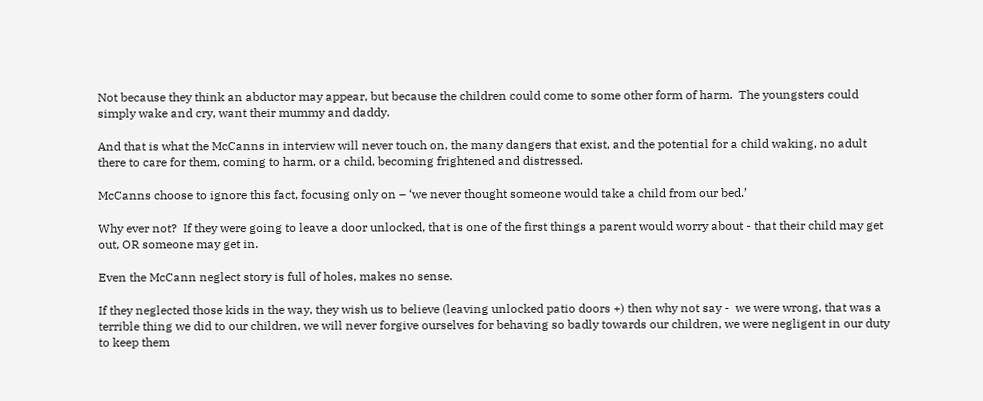Not because they think an abductor may appear, but because the children could come to some other form of harm.  The youngsters could simply wake and cry, want their mummy and daddy.

And that is what the McCanns in interview will never touch on, the many dangers that exist, and the potential for a child waking, no adult there to care for them, coming to harm, or a child, becoming frightened and distressed.

McCanns choose to ignore this fact, focusing only on – ‘we never thought someone would take a child from our bed.’

Why ever not?  If they were going to leave a door unlocked, that is one of the first things a parent would worry about - that their child may get out, OR someone may get in.

Even the McCann neglect story is full of holes, makes no sense.

If they neglected those kids in the way, they wish us to believe (leaving unlocked patio doors +) then why not say -  we were wrong, that was a terrible thing we did to our children, we will never forgive ourselves for behaving so badly towards our children, we were negligent in our duty to keep them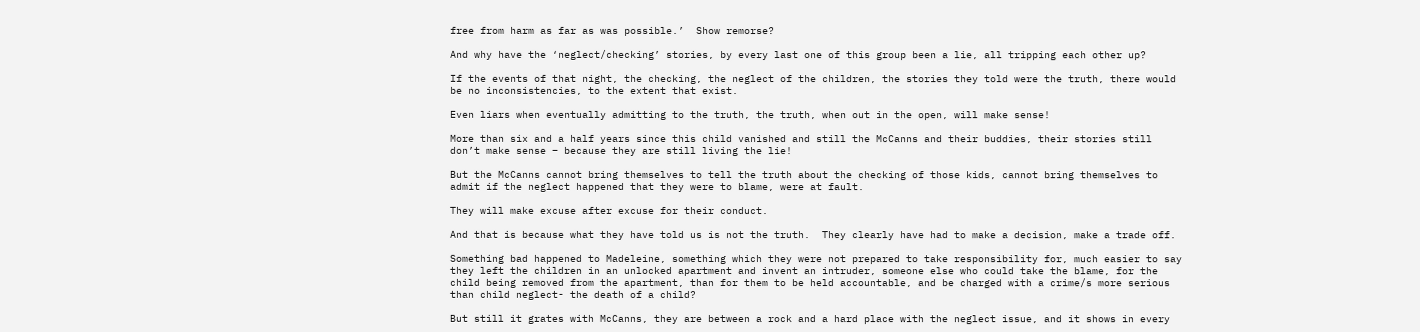free from harm as far as was possible.’  Show remorse?

And why have the ‘neglect/checking’ stories, by every last one of this group been a lie, all tripping each other up?

If the events of that night, the checking, the neglect of the children, the stories they told were the truth, there would be no inconsistencies, to the extent that exist.

Even liars when eventually admitting to the truth, the truth, when out in the open, will make sense!

More than six and a half years since this child vanished and still the McCanns and their buddies, their stories still don’t make sense – because they are still living the lie!

But the McCanns cannot bring themselves to tell the truth about the checking of those kids, cannot bring themselves to admit if the neglect happened that they were to blame, were at fault.

They will make excuse after excuse for their conduct.

And that is because what they have told us is not the truth.  They clearly have had to make a decision, make a trade off.

Something bad happened to Madeleine, something which they were not prepared to take responsibility for, much easier to say they left the children in an unlocked apartment and invent an intruder, someone else who could take the blame, for the child being removed from the apartment, than for them to be held accountable, and be charged with a crime/s more serious than child neglect- the death of a child?

But still it grates with McCanns, they are between a rock and a hard place with the neglect issue, and it shows in every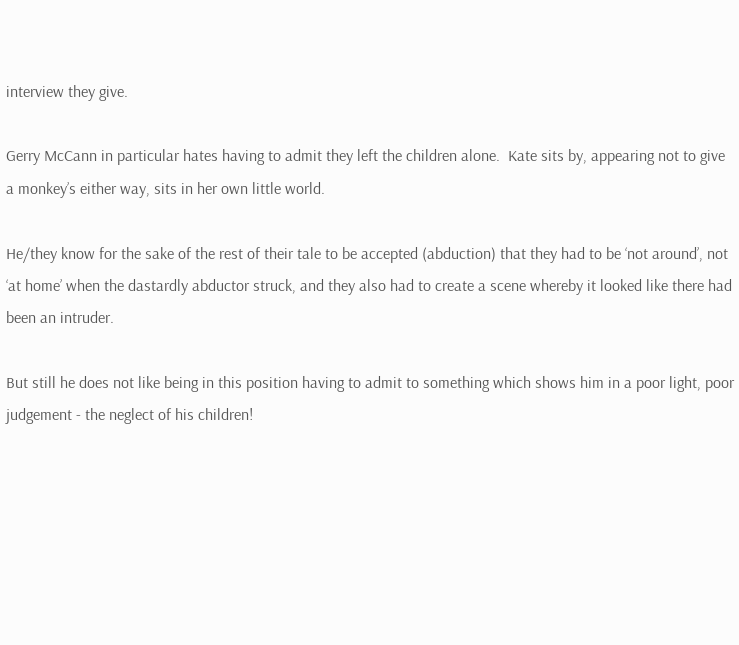interview they give.

Gerry McCann in particular hates having to admit they left the children alone.  Kate sits by, appearing not to give a monkey’s either way, sits in her own little world.

He/they know for the sake of the rest of their tale to be accepted (abduction) that they had to be ‘not around’, not ‘at home’ when the dastardly abductor struck, and they also had to create a scene whereby it looked like there had been an intruder.

But still he does not like being in this position having to admit to something which shows him in a poor light, poor judgement - the neglect of his children!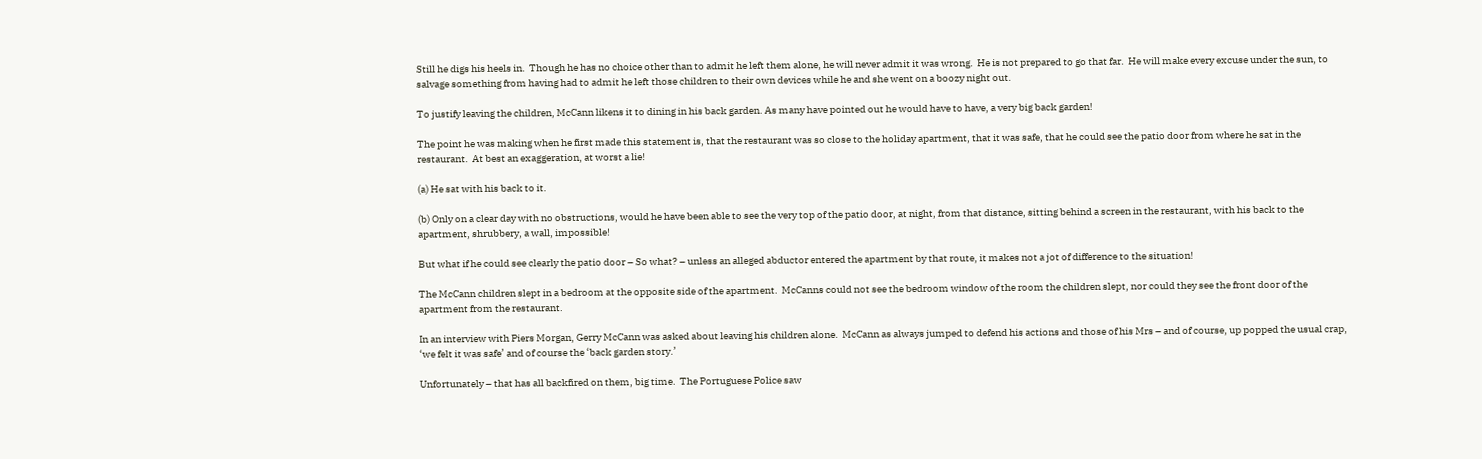Still he digs his heels in.  Though he has no choice other than to admit he left them alone, he will never admit it was wrong.  He is not prepared to go that far.  He will make every excuse under the sun, to salvage something from having had to admit he left those children to their own devices while he and she went on a boozy night out.

To justify leaving the children, McCann likens it to dining in his back garden. As many have pointed out he would have to have, a very big back garden!

The point he was making when he first made this statement is, that the restaurant was so close to the holiday apartment, that it was safe, that he could see the patio door from where he sat in the restaurant.  At best an exaggeration, at worst a lie!

(a) He sat with his back to it.

(b) Only on a clear day with no obstructions, would he have been able to see the very top of the patio door, at night, from that distance, sitting behind a screen in the restaurant, with his back to the apartment, shrubbery, a wall, impossible!

But what if he could see clearly the patio door – So what? – unless an alleged abductor entered the apartment by that route, it makes not a jot of difference to the situation!

The McCann children slept in a bedroom at the opposite side of the apartment.  McCanns could not see the bedroom window of the room the children slept, nor could they see the front door of the apartment from the restaurant.

In an interview with Piers Morgan, Gerry McCann was asked about leaving his children alone.  McCann as always jumped to defend his actions and those of his Mrs – and of course, up popped the usual crap, ‘we felt it was safe’ and of course the ‘back garden story.’

Unfortunately – that has all backfired on them, big time.  The Portuguese Police saw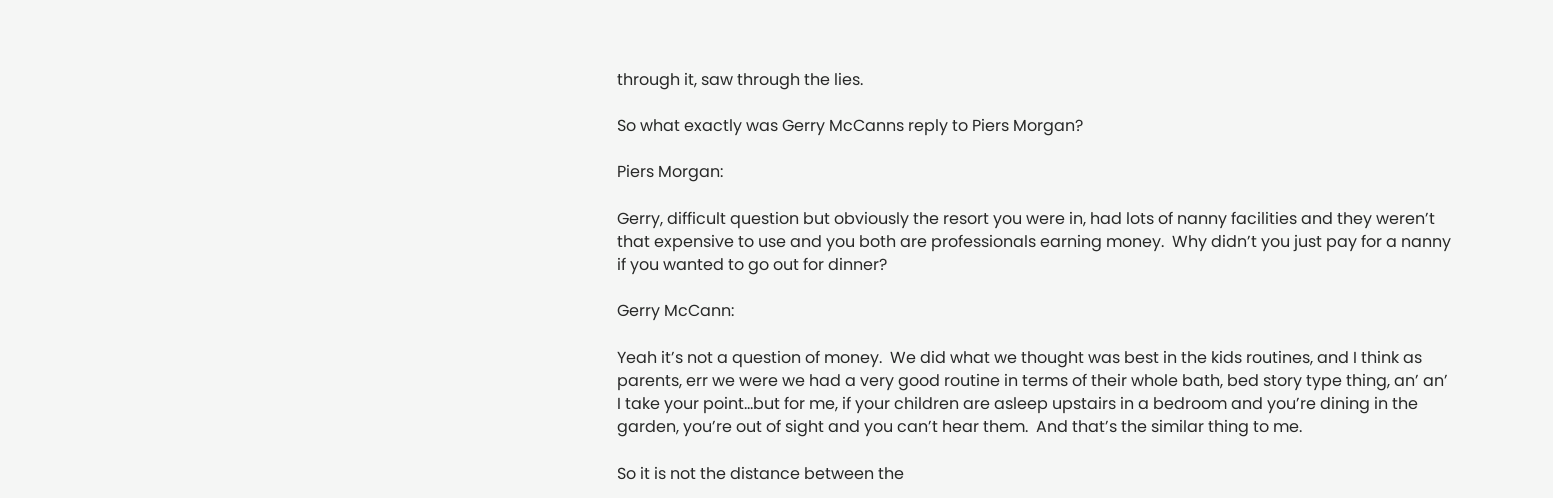through it, saw through the lies.

So what exactly was Gerry McCanns reply to Piers Morgan?

Piers Morgan:

Gerry, difficult question but obviously the resort you were in, had lots of nanny facilities and they weren’t that expensive to use and you both are professionals earning money.  Why didn’t you just pay for a nanny if you wanted to go out for dinner?

Gerry McCann:

Yeah it’s not a question of money.  We did what we thought was best in the kids routines, and I think as parents, err we were we had a very good routine in terms of their whole bath, bed story type thing, an’ an’ I take your point…but for me, if your children are asleep upstairs in a bedroom and you’re dining in the garden, you’re out of sight and you can’t hear them.  And that’s the similar thing to me.

So it is not the distance between the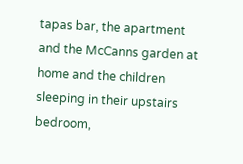tapas bar, the apartment and the McCanns garden at home and the children sleeping in their upstairs bedroom,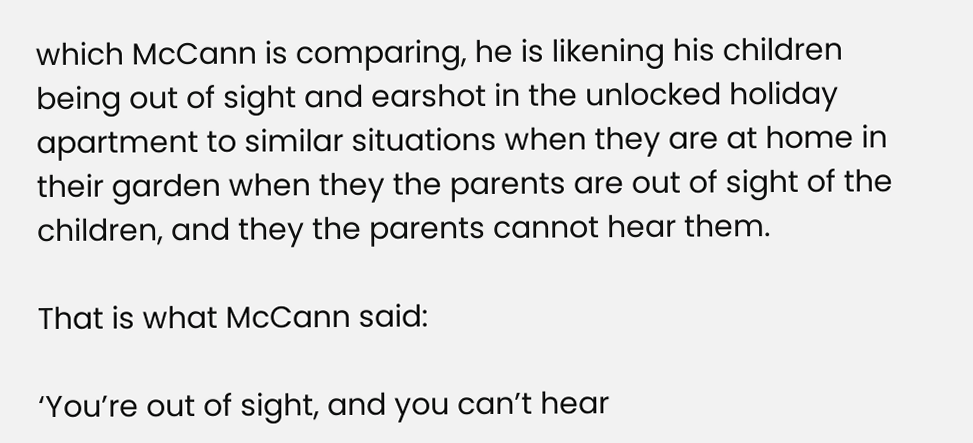which McCann is comparing, he is likening his children being out of sight and earshot in the unlocked holiday apartment to similar situations when they are at home in their garden when they the parents are out of sight of the children, and they the parents cannot hear them.

That is what McCann said:

‘You’re out of sight, and you can’t hear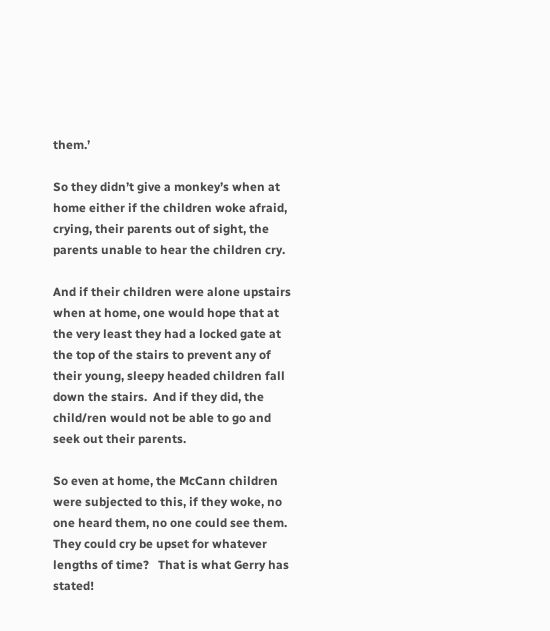them.’

So they didn’t give a monkey’s when at home either if the children woke afraid, crying, their parents out of sight, the parents unable to hear the children cry.

And if their children were alone upstairs when at home, one would hope that at the very least they had a locked gate at the top of the stairs to prevent any of their young, sleepy headed children fall down the stairs.  And if they did, the child/ren would not be able to go and seek out their parents.

So even at home, the McCann children were subjected to this, if they woke, no one heard them, no one could see them.  They could cry be upset for whatever lengths of time?   That is what Gerry has stated!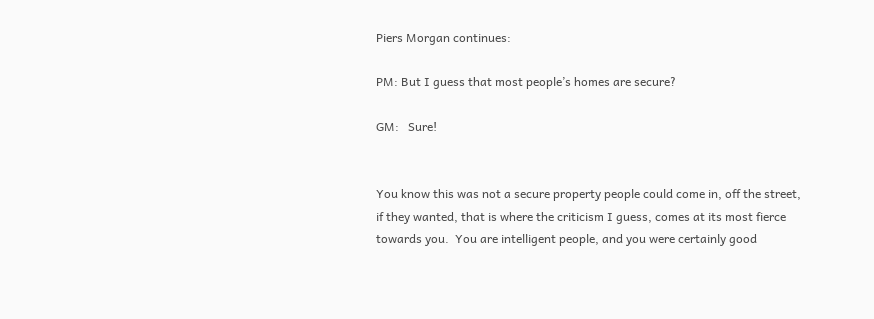Piers Morgan continues:

PM: But I guess that most people’s homes are secure?

GM:   Sure!


You know this was not a secure property people could come in, off the street, if they wanted, that is where the criticism I guess, comes at its most fierce towards you.  You are intelligent people, and you were certainly good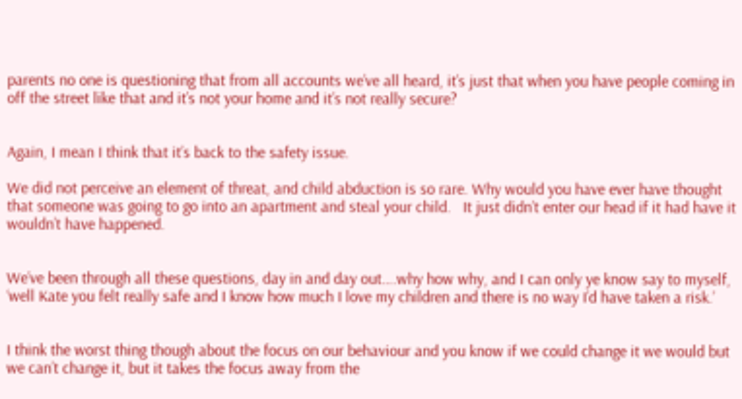parents no one is questioning that from all accounts we’ve all heard, it’s just that when you have people coming in off the street like that and it’s not your home and it’s not really secure?


Again, I mean I think that it’s back to the safety issue.

We did not perceive an element of threat, and child abduction is so rare. Why would you have ever have thought that someone was going to go into an apartment and steal your child.   It just didn’t enter our head if it had have it wouldn’t have happened.


We’ve been through all these questions, day in and day out….why how why, and I can only ye know say to myself, ‘well Kate you felt really safe and I know how much I love my children and there is no way I’d have taken a risk.’


I think the worst thing though about the focus on our behaviour and you know if we could change it we would but we can’t change it, but it takes the focus away from the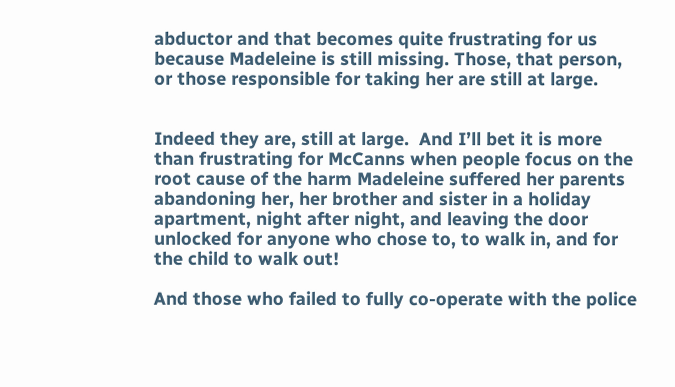abductor and that becomes quite frustrating for us because Madeleine is still missing. Those, that person, or those responsible for taking her are still at large.


Indeed they are, still at large.  And I’ll bet it is more than frustrating for McCanns when people focus on the root cause of the harm Madeleine suffered her parents abandoning her, her brother and sister in a holiday apartment, night after night, and leaving the door unlocked for anyone who chose to, to walk in, and for the child to walk out!

And those who failed to fully co-operate with the police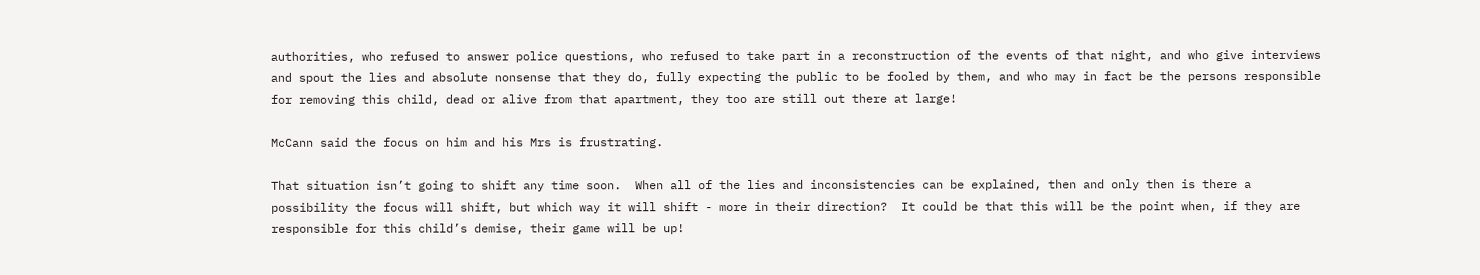authorities, who refused to answer police questions, who refused to take part in a reconstruction of the events of that night, and who give interviews and spout the lies and absolute nonsense that they do, fully expecting the public to be fooled by them, and who may in fact be the persons responsible for removing this child, dead or alive from that apartment, they too are still out there at large!

McCann said the focus on him and his Mrs is frustrating.

That situation isn’t going to shift any time soon.  When all of the lies and inconsistencies can be explained, then and only then is there a possibility the focus will shift, but which way it will shift - more in their direction?  It could be that this will be the point when, if they are responsible for this child’s demise, their game will be up!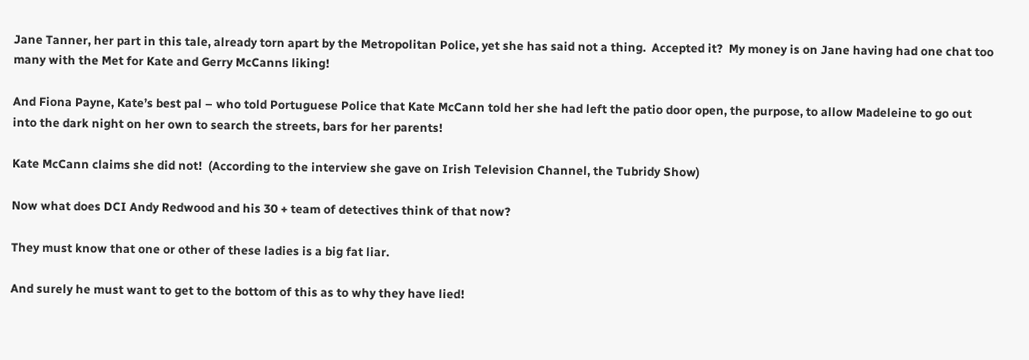Jane Tanner, her part in this tale, already torn apart by the Metropolitan Police, yet she has said not a thing.  Accepted it?  My money is on Jane having had one chat too many with the Met for Kate and Gerry McCanns liking!

And Fiona Payne, Kate’s best pal – who told Portuguese Police that Kate McCann told her she had left the patio door open, the purpose, to allow Madeleine to go out into the dark night on her own to search the streets, bars for her parents!

Kate McCann claims she did not!  (According to the interview she gave on Irish Television Channel, the Tubridy Show)

Now what does DCI Andy Redwood and his 30 + team of detectives think of that now?

They must know that one or other of these ladies is a big fat liar.

And surely he must want to get to the bottom of this as to why they have lied!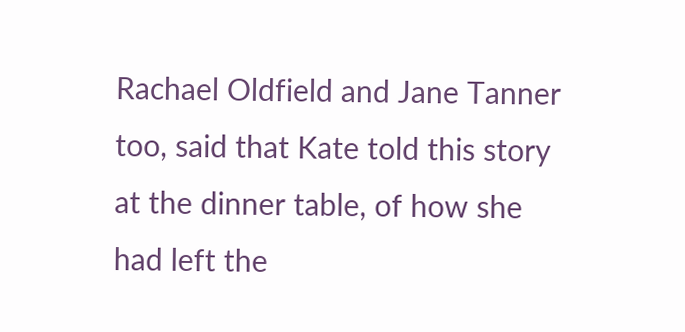Rachael Oldfield and Jane Tanner too, said that Kate told this story at the dinner table, of how she had left the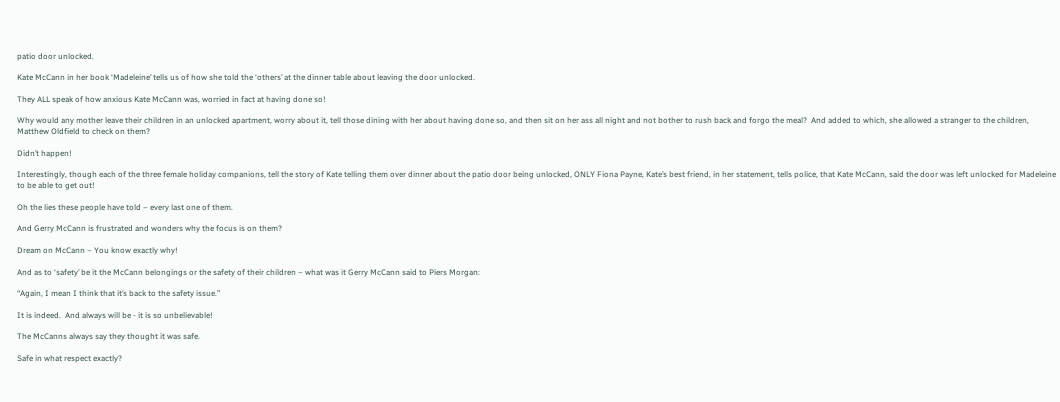patio door unlocked.

Kate McCann in her book ‘Madeleine’ tells us of how she told the ‘others’ at the dinner table about leaving the door unlocked.

They ALL speak of how anxious Kate McCann was, worried in fact at having done so!

Why would any mother leave their children in an unlocked apartment, worry about it, tell those dining with her about having done so, and then sit on her ass all night and not bother to rush back and forgo the meal?  And added to which, she allowed a stranger to the children, Matthew Oldfield to check on them?

Didn’t happen!

Interestingly, though each of the three female holiday companions, tell the story of Kate telling them over dinner about the patio door being unlocked, ONLY Fiona Payne, Kate’s best friend, in her statement, tells police, that Kate McCann, said the door was left unlocked for Madeleine to be able to get out!

Oh the lies these people have told – every last one of them.

And Gerry McCann is frustrated and wonders why the focus is on them?

Dream on McCann – You know exactly why!

And as to ‘safety’ be it the McCann belongings or the safety of their children – what was it Gerry McCann said to Piers Morgan:

“Again, I mean I think that it’s back to the safety issue.”

It is indeed.  And always will be - it is so unbelievable!

The McCanns always say they thought it was safe.

Safe in what respect exactly?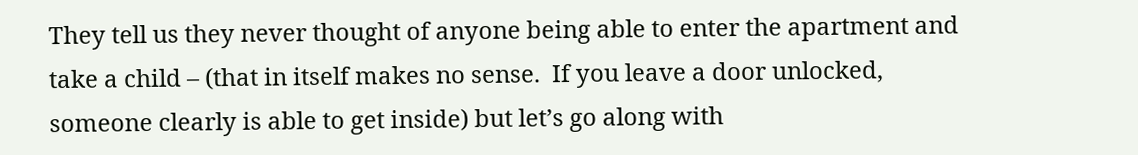They tell us they never thought of anyone being able to enter the apartment and take a child – (that in itself makes no sense.  If you leave a door unlocked, someone clearly is able to get inside) but let’s go along with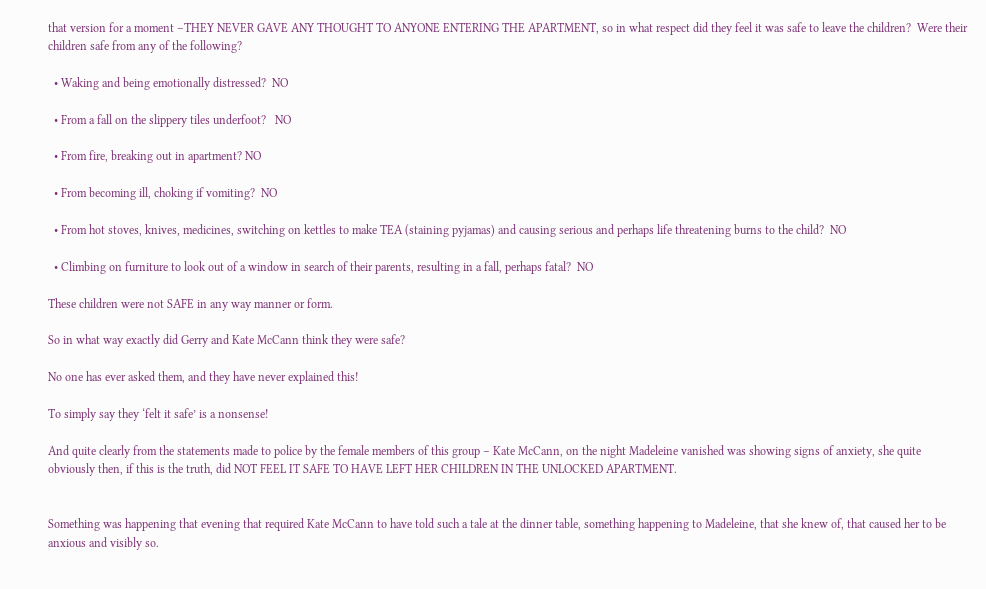that version for a moment –THEY NEVER GAVE ANY THOUGHT TO ANYONE ENTERING THE APARTMENT, so in what respect did they feel it was safe to leave the children?  Were their children safe from any of the following?

  • Waking and being emotionally distressed?  NO

  • From a fall on the slippery tiles underfoot?   NO

  • From fire, breaking out in apartment? NO

  • From becoming ill, choking if vomiting?  NO

  • From hot stoves, knives, medicines, switching on kettles to make TEA (staining pyjamas) and causing serious and perhaps life threatening burns to the child?  NO

  • Climbing on furniture to look out of a window in search of their parents, resulting in a fall, perhaps fatal?  NO

These children were not SAFE in any way manner or form.

So in what way exactly did Gerry and Kate McCann think they were safe?

No one has ever asked them, and they have never explained this!

To simply say they ‘felt it safe’ is a nonsense!

And quite clearly from the statements made to police by the female members of this group – Kate McCann, on the night Madeleine vanished was showing signs of anxiety, she quite obviously then, if this is the truth, did NOT FEEL IT SAFE TO HAVE LEFT HER CHILDREN IN THE UNLOCKED APARTMENT.


Something was happening that evening that required Kate McCann to have told such a tale at the dinner table, something happening to Madeleine, that she knew of, that caused her to be anxious and visibly so.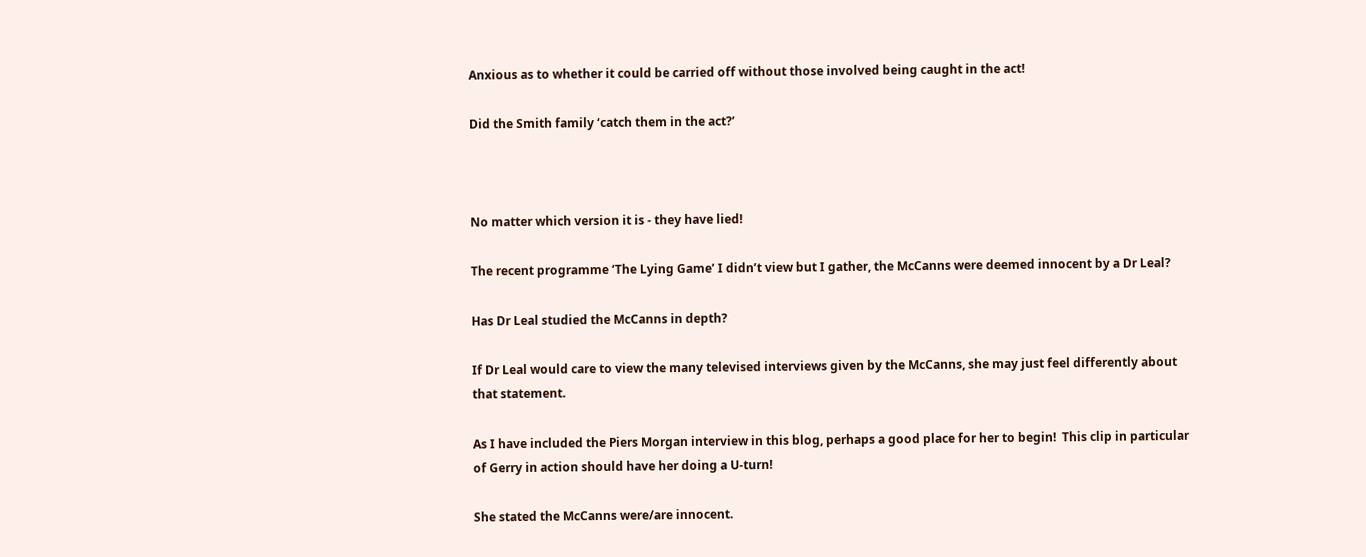Anxious as to whether it could be carried off without those involved being caught in the act!

Did the Smith family ‘catch them in the act?’



No matter which version it is - they have lied!

The recent programme ‘The Lying Game’ I didn’t view but I gather, the McCanns were deemed innocent by a Dr Leal?

Has Dr Leal studied the McCanns in depth?

If Dr Leal would care to view the many televised interviews given by the McCanns, she may just feel differently about that statement.

As I have included the Piers Morgan interview in this blog, perhaps a good place for her to begin!  This clip in particular of Gerry in action should have her doing a U-turn!

She stated the McCanns were/are innocent.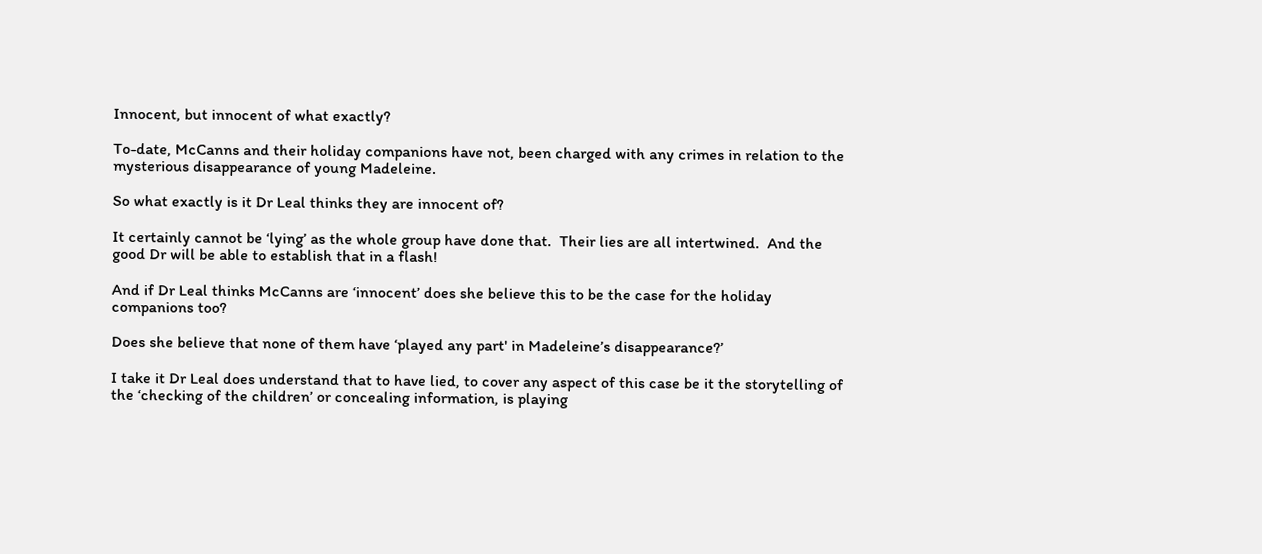Innocent, but innocent of what exactly?

To-date, McCanns and their holiday companions have not, been charged with any crimes in relation to the mysterious disappearance of young Madeleine.

So what exactly is it Dr Leal thinks they are innocent of?

It certainly cannot be ‘lying’ as the whole group have done that.  Their lies are all intertwined.  And the good Dr will be able to establish that in a flash!

And if Dr Leal thinks McCanns are ‘innocent’ does she believe this to be the case for the holiday companions too?

Does she believe that none of them have ‘played any part' in Madeleine’s disappearance?’

I take it Dr Leal does understand that to have lied, to cover any aspect of this case be it the storytelling of the ‘checking of the children’ or concealing information, is playing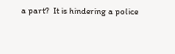a part?  It is hindering a police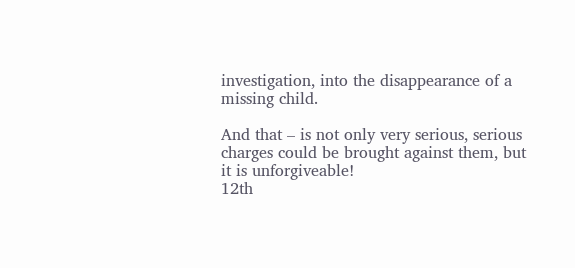investigation, into the disappearance of a missing child.

And that – is not only very serious, serious charges could be brought against them, but it is unforgiveable!
12th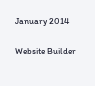January 2014

Website Builder